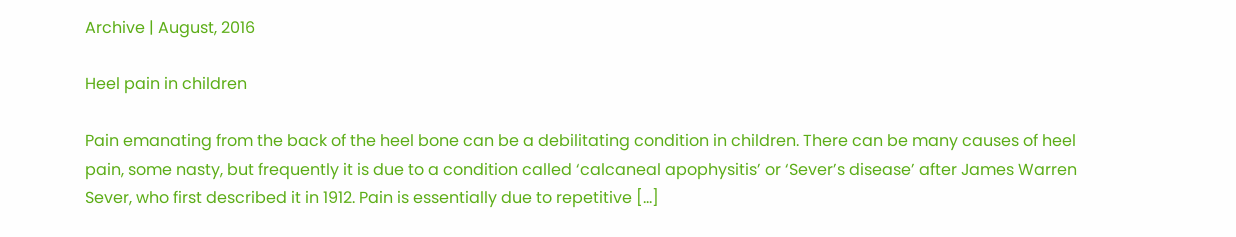Archive | August, 2016

Heel pain in children

Pain emanating from the back of the heel bone can be a debilitating condition in children. There can be many causes of heel pain, some nasty, but frequently it is due to a condition called ‘calcaneal apophysitis’ or ‘Sever’s disease’ after James Warren Sever, who first described it in 1912. Pain is essentially due to repetitive […]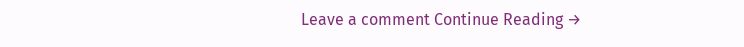Leave a comment Continue Reading →